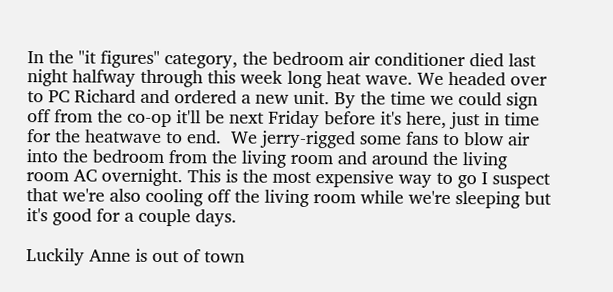In the "it figures" category, the bedroom air conditioner died last night halfway through this week long heat wave. We headed over to PC Richard and ordered a new unit. By the time we could sign off from the co-op it'll be next Friday before it's here, just in time for the heatwave to end.  We jerry-rigged some fans to blow air into the bedroom from the living room and around the living room AC overnight. This is the most expensive way to go I suspect that we're also cooling off the living room while we're sleeping but it's good for a couple days.

Luckily Anne is out of town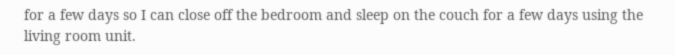for a few days so I can close off the bedroom and sleep on the couch for a few days using the living room unit.